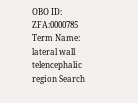OBO ID: ZFA:0000785
Term Name: lateral wall telencephalic region Search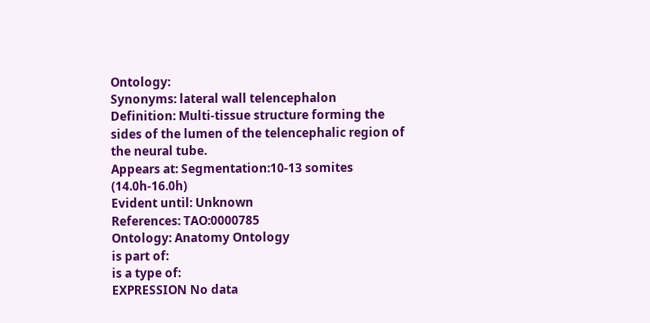Ontology:
Synonyms: lateral wall telencephalon
Definition: Multi-tissue structure forming the sides of the lumen of the telencephalic region of the neural tube.
Appears at: Segmentation:10-13 somites (14.0h-16.0h)
Evident until: Unknown
References: TAO:0000785
Ontology: Anatomy Ontology
is part of:
is a type of:
EXPRESSION No data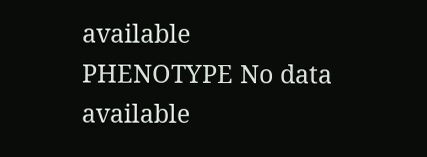available
PHENOTYPE No data available